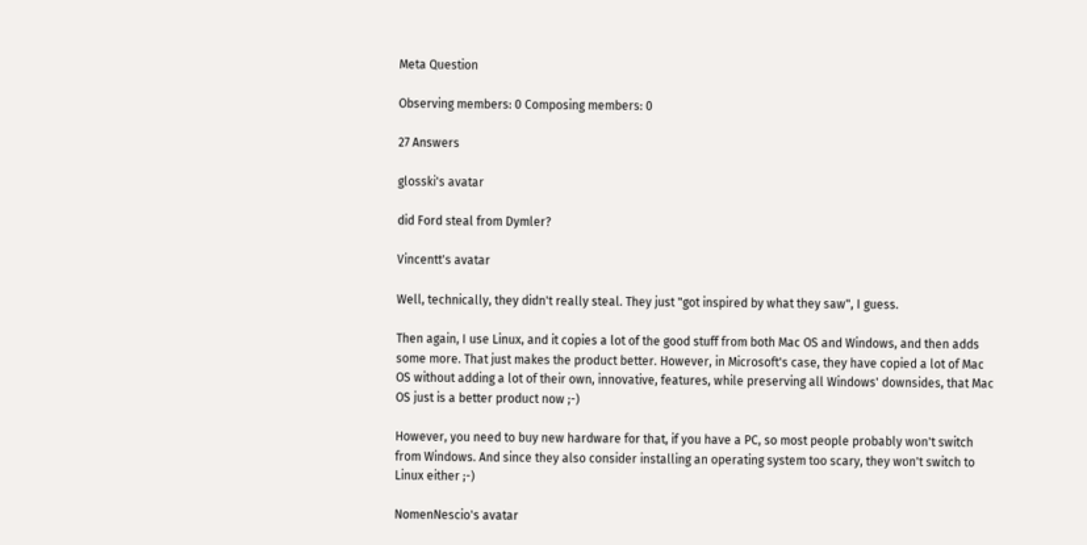Meta Question

Observing members: 0 Composing members: 0

27 Answers

glosski's avatar

did Ford steal from Dymler?

Vincentt's avatar

Well, technically, they didn't really steal. They just "got inspired by what they saw", I guess.

Then again, I use Linux, and it copies a lot of the good stuff from both Mac OS and Windows, and then adds some more. That just makes the product better. However, in Microsoft's case, they have copied a lot of Mac OS without adding a lot of their own, innovative, features, while preserving all Windows' downsides, that Mac OS just is a better product now ;-)

However, you need to buy new hardware for that, if you have a PC, so most people probably won't switch from Windows. And since they also consider installing an operating system too scary, they won't switch to Linux either ;-)

NomenNescio's avatar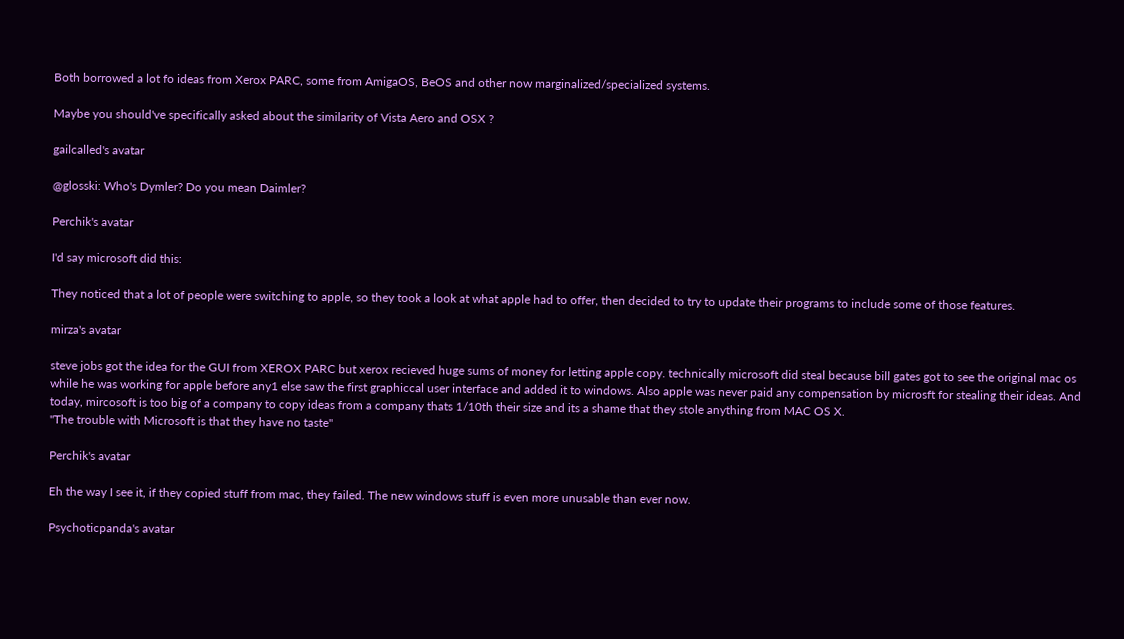Both borrowed a lot fo ideas from Xerox PARC, some from AmigaOS, BeOS and other now marginalized/specialized systems.

Maybe you should've specifically asked about the similarity of Vista Aero and OSX ?

gailcalled's avatar

@glosski: Who's Dymler? Do you mean Daimler?

Perchik's avatar

I'd say microsoft did this:

They noticed that a lot of people were switching to apple, so they took a look at what apple had to offer, then decided to try to update their programs to include some of those features.

mirza's avatar

steve jobs got the idea for the GUI from XEROX PARC but xerox recieved huge sums of money for letting apple copy. technically microsoft did steal because bill gates got to see the original mac os while he was working for apple before any1 else saw the first graphiccal user interface and added it to windows. Also apple was never paid any compensation by microsft for stealing their ideas. And today, mircosoft is too big of a company to copy ideas from a company thats 1/10th their size and its a shame that they stole anything from MAC OS X.
"The trouble with Microsoft is that they have no taste"

Perchik's avatar

Eh the way I see it, if they copied stuff from mac, they failed. The new windows stuff is even more unusable than ever now.

Psychoticpanda's avatar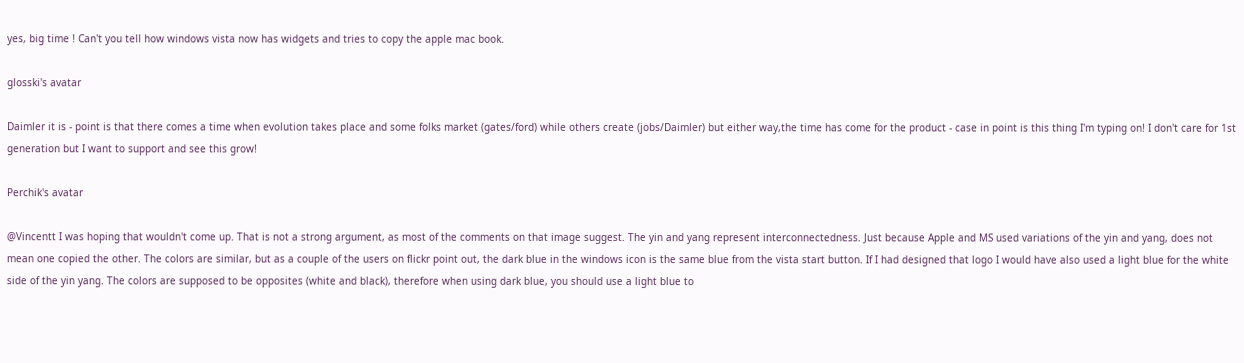yes, big time ! Can't you tell how windows vista now has widgets and tries to copy the apple mac book.

glosski's avatar

Daimler it is - point is that there comes a time when evolution takes place and some folks market (gates/ford) while others create (jobs/Daimler) but either way,the time has come for the product - case in point is this thing I'm typing on! I don't care for 1st generation but I want to support and see this grow!

Perchik's avatar

@Vincentt I was hoping that wouldn't come up. That is not a strong argument, as most of the comments on that image suggest. The yin and yang represent interconnectedness. Just because Apple and MS used variations of the yin and yang, does not mean one copied the other. The colors are similar, but as a couple of the users on flickr point out, the dark blue in the windows icon is the same blue from the vista start button. If I had designed that logo I would have also used a light blue for the white side of the yin yang. The colors are supposed to be opposites (white and black), therefore when using dark blue, you should use a light blue to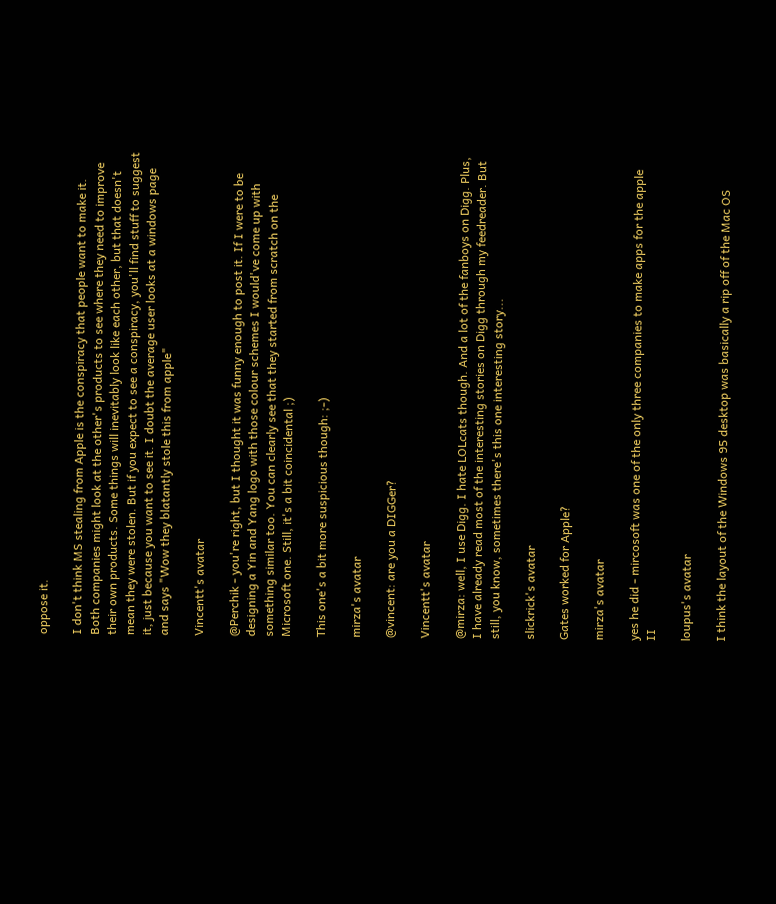oppose it.

I don't think MS stealing from Apple is the conspiracy that people want to make it. Both companies might look at the other's products to see where they need to improve their own products. Some things will inevitably look like each other, but that doesn't mean they were stolen. But if you expect to see a conspiracy, you'll find stuff to suggest it, just because you want to see it. I doubt the average user looks at a windows page and says "Wow they blatantly stole this from apple"

Vincentt's avatar

@Perchik - you're right, but I thought it was funny enough to post it. If I were to be designing a Yin and Yang logo with those colour schemes I would've come up with something similar too. You can clearly see that they started from scratch on the Microsoft one. Still, it's a bit coincidental ;)

This one's a bit more suspicious though: ;-)

mirza's avatar

@vincent: are you a DIGGer?

Vincentt's avatar

@mirza: well, I use Digg. I hate LOLcats though. And a lot of the fanboys on Digg. Plus, I have already read most of the interesting stories on Digg through my feedreader. But still, you know, sometimes there's this one interesting story...

slickrick's avatar

Gates worked for Apple?

mirza's avatar

yes he did - mircosoft was one of the only three companies to make apps for the apple II

loupus's avatar

I think the layout of the Windows 95 desktop was basically a rip off of the Mac OS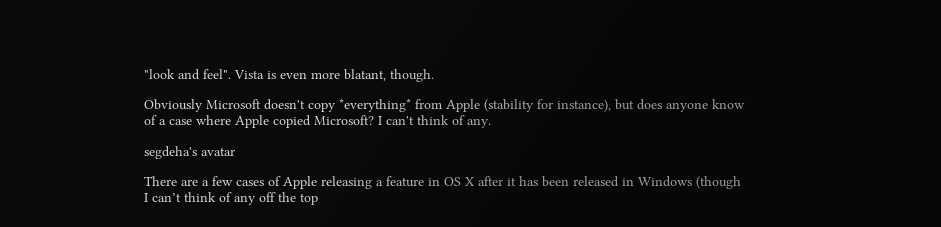"look and feel". Vista is even more blatant, though.

Obviously Microsoft doesn't copy *everything* from Apple (stability for instance), but does anyone know of a case where Apple copied Microsoft? I can't think of any.

segdeha's avatar

There are a few cases of Apple releasing a feature in OS X after it has been released in Windows (though I can’t think of any off the top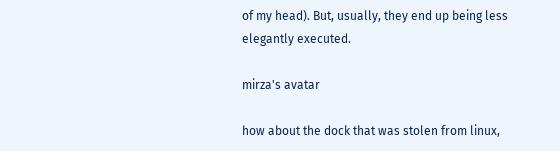of my head). But, usually, they end up being less elegantly executed.

mirza's avatar

how about the dock that was stolen from linux,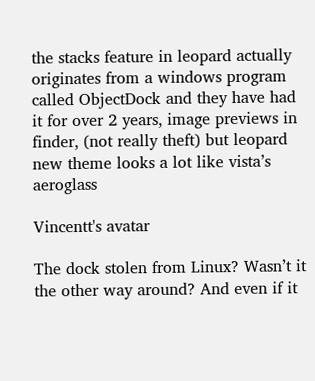the stacks feature in leopard actually originates from a windows program called ObjectDock and they have had it for over 2 years, image previews in finder, (not really theft) but leopard new theme looks a lot like vista’s aeroglass

Vincentt's avatar

The dock stolen from Linux? Wasn’t it the other way around? And even if it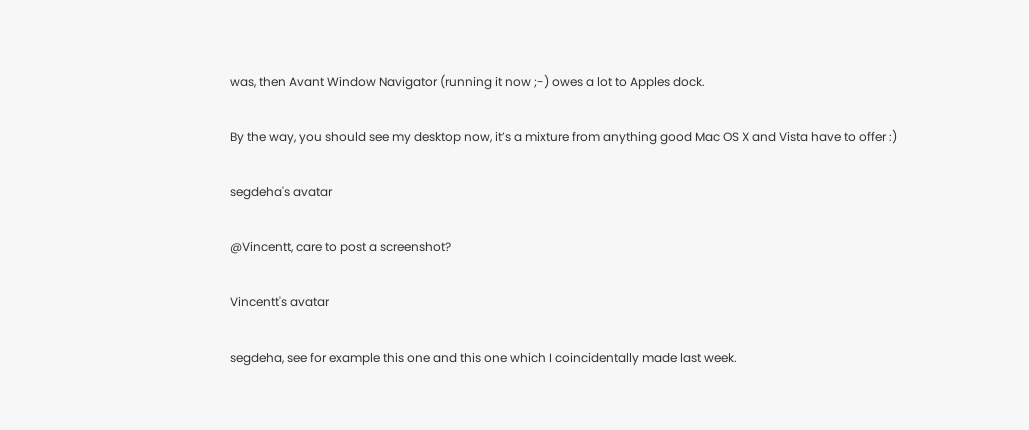was, then Avant Window Navigator (running it now ;-) owes a lot to Apples dock.

By the way, you should see my desktop now, it’s a mixture from anything good Mac OS X and Vista have to offer :)

segdeha's avatar

@Vincentt, care to post a screenshot?

Vincentt's avatar

segdeha, see for example this one and this one which I coincidentally made last week.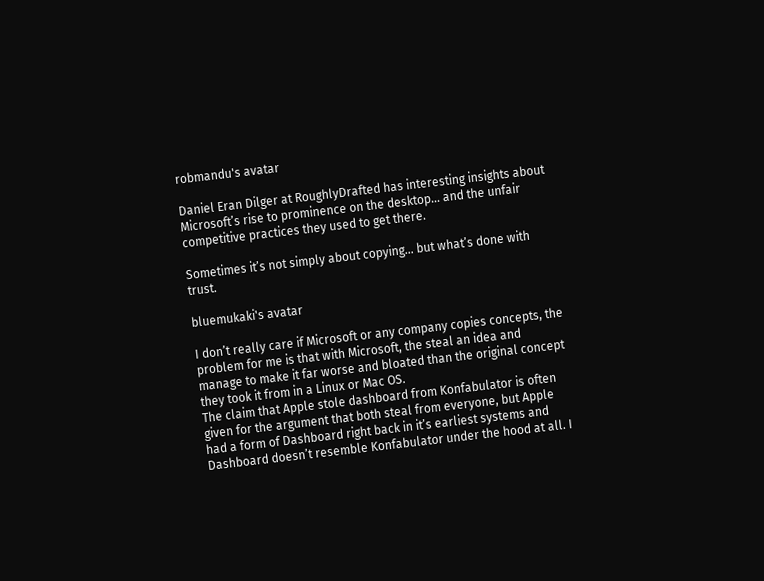robmandu's avatar

Daniel Eran Dilger at RoughlyDrafted has interesting insights about Microsoft’s rise to prominence on the desktop… and the unfair competitive practices they used to get there.

Sometimes it’s not simply about copying… but what’s done with trust.

bluemukaki's avatar

I don’t really care if Microsoft or any company copies concepts, the problem for me is that with Microsoft, the steal an idea and manage to make it far worse and bloated than the original concept they took it from in a Linux or Mac OS.
The claim that Apple stole dashboard from Konfabulator is often given for the argument that both steal from everyone, but Apple had a form of Dashboard right back in it’s earliest systems and Dashboard doesn’t resemble Konfabulator under the hood at all. I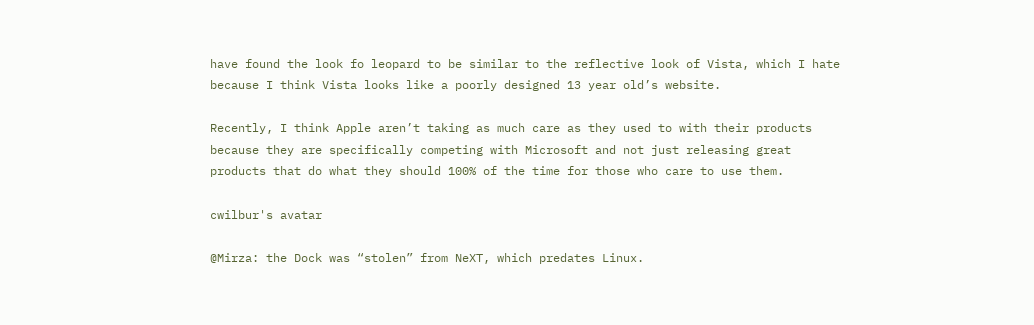have found the look fo leopard to be similar to the reflective look of Vista, which I hate because I think Vista looks like a poorly designed 13 year old’s website.

Recently, I think Apple aren’t taking as much care as they used to with their products because they are specifically competing with Microsoft and not just releasing great products that do what they should 100% of the time for those who care to use them.

cwilbur's avatar

@Mirza: the Dock was “stolen” from NeXT, which predates Linux.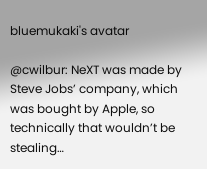bluemukaki's avatar

@cwilbur: NeXT was made by Steve Jobs’ company, which was bought by Apple, so technically that wouldn’t be stealing…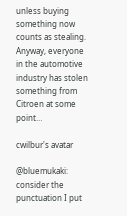unless buying something now counts as stealing. Anyway, everyone in the automotive industry has stolen something from Citroen at some point…

cwilbur's avatar

@bluemukaki: consider the punctuation I put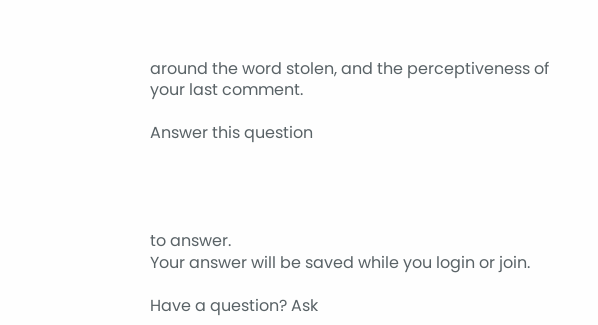around the word stolen, and the perceptiveness of your last comment.

Answer this question




to answer.
Your answer will be saved while you login or join.

Have a question? Ask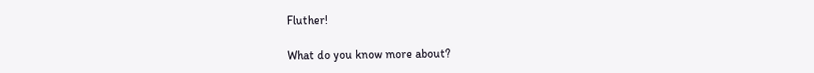Fluther!

What do you know more about?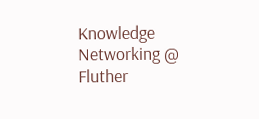Knowledge Networking @ Fluther